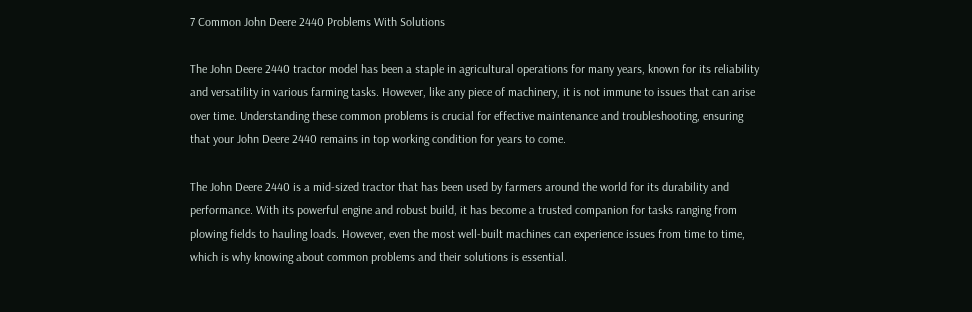7 Common John Deere 2440 Problems With Solutions

The John Deere 2440 tractor model has been a staple in agricultural operations for many years, known for its reliability and versatility in various farming tasks. However, like any piece of machinery, it is not immune to issues that can arise over time. Understanding these common problems is crucial for effective maintenance and troubleshooting, ensuring that your John Deere 2440 remains in top working condition for years to come.

The John Deere 2440 is a mid-sized tractor that has been used by farmers around the world for its durability and performance. With its powerful engine and robust build, it has become a trusted companion for tasks ranging from plowing fields to hauling loads. However, even the most well-built machines can experience issues from time to time, which is why knowing about common problems and their solutions is essential.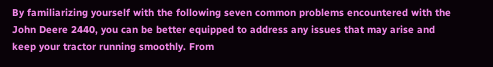By familiarizing yourself with the following seven common problems encountered with the John Deere 2440, you can be better equipped to address any issues that may arise and keep your tractor running smoothly. From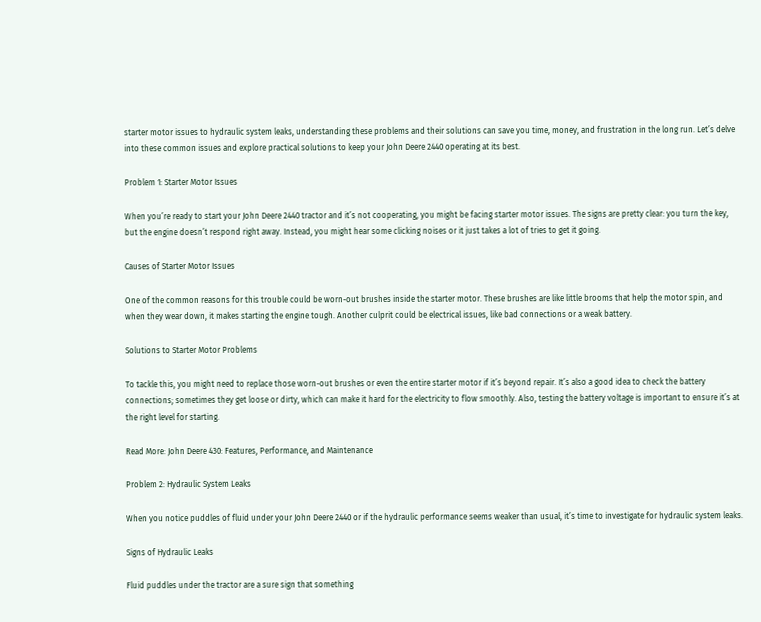starter motor issues to hydraulic system leaks, understanding these problems and their solutions can save you time, money, and frustration in the long run. Let’s delve into these common issues and explore practical solutions to keep your John Deere 2440 operating at its best.

Problem 1: Starter Motor Issues

When you’re ready to start your John Deere 2440 tractor and it’s not cooperating, you might be facing starter motor issues. The signs are pretty clear: you turn the key, but the engine doesn’t respond right away. Instead, you might hear some clicking noises or it just takes a lot of tries to get it going.

Causes of Starter Motor Issues

One of the common reasons for this trouble could be worn-out brushes inside the starter motor. These brushes are like little brooms that help the motor spin, and when they wear down, it makes starting the engine tough. Another culprit could be electrical issues, like bad connections or a weak battery.

Solutions to Starter Motor Problems

To tackle this, you might need to replace those worn-out brushes or even the entire starter motor if it’s beyond repair. It’s also a good idea to check the battery connections; sometimes they get loose or dirty, which can make it hard for the electricity to flow smoothly. Also, testing the battery voltage is important to ensure it’s at the right level for starting.

Read More: John Deere 430: Features, Performance, and Maintenance

Problem 2: Hydraulic System Leaks

When you notice puddles of fluid under your John Deere 2440 or if the hydraulic performance seems weaker than usual, it’s time to investigate for hydraulic system leaks.

Signs of Hydraulic Leaks

Fluid puddles under the tractor are a sure sign that something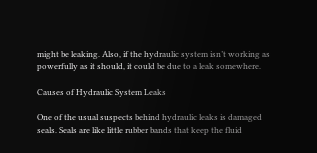might be leaking. Also, if the hydraulic system isn’t working as powerfully as it should, it could be due to a leak somewhere.

Causes of Hydraulic System Leaks

One of the usual suspects behind hydraulic leaks is damaged seals. Seals are like little rubber bands that keep the fluid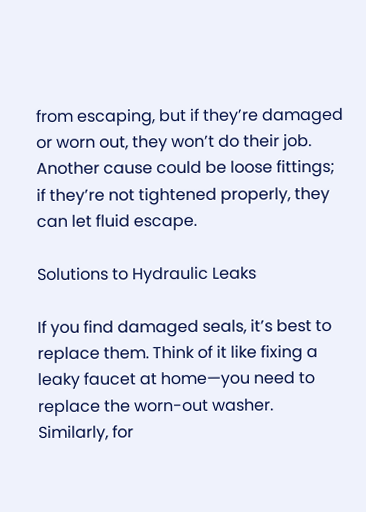from escaping, but if they’re damaged or worn out, they won’t do their job. Another cause could be loose fittings; if they’re not tightened properly, they can let fluid escape.

Solutions to Hydraulic Leaks

If you find damaged seals, it’s best to replace them. Think of it like fixing a leaky faucet at home—you need to replace the worn-out washer. Similarly, for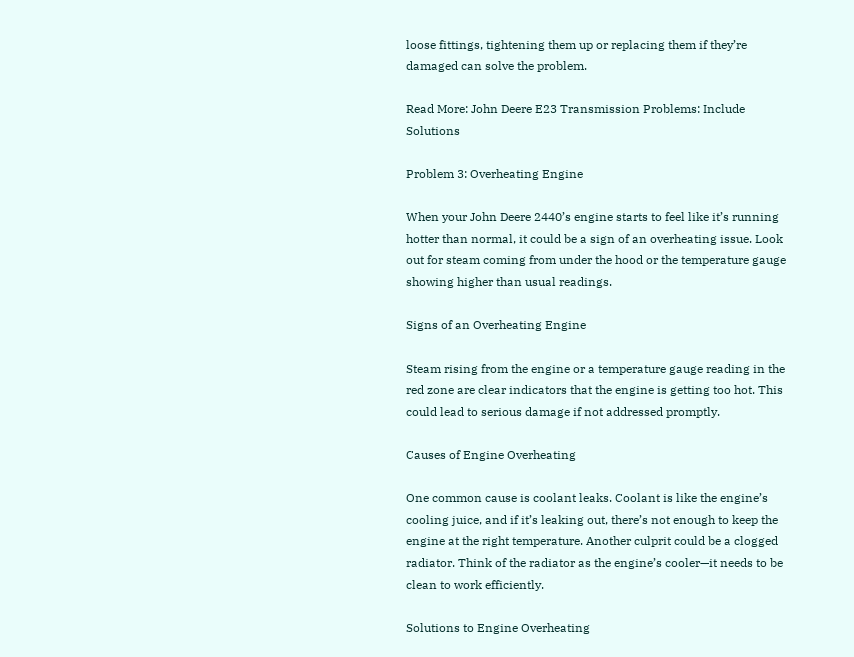loose fittings, tightening them up or replacing them if they’re damaged can solve the problem.

Read More: John Deere E23 Transmission Problems: Include Solutions

Problem 3: Overheating Engine

When your John Deere 2440’s engine starts to feel like it’s running hotter than normal, it could be a sign of an overheating issue. Look out for steam coming from under the hood or the temperature gauge showing higher than usual readings.

Signs of an Overheating Engine

Steam rising from the engine or a temperature gauge reading in the red zone are clear indicators that the engine is getting too hot. This could lead to serious damage if not addressed promptly.

Causes of Engine Overheating

One common cause is coolant leaks. Coolant is like the engine’s cooling juice, and if it’s leaking out, there’s not enough to keep the engine at the right temperature. Another culprit could be a clogged radiator. Think of the radiator as the engine’s cooler—it needs to be clean to work efficiently.

Solutions to Engine Overheating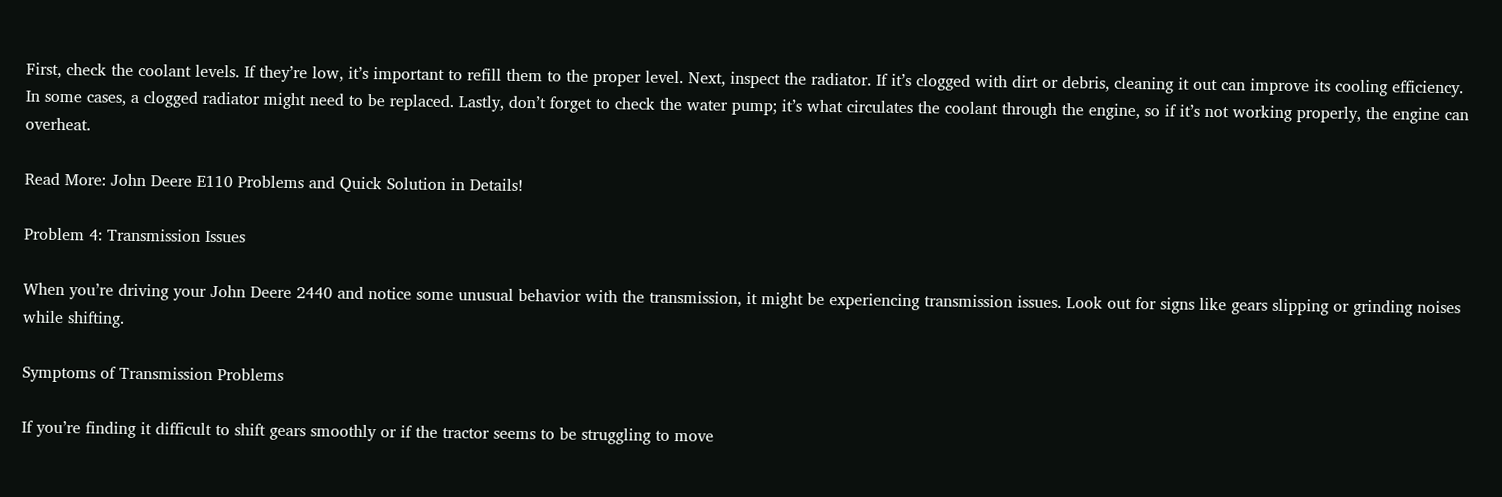First, check the coolant levels. If they’re low, it’s important to refill them to the proper level. Next, inspect the radiator. If it’s clogged with dirt or debris, cleaning it out can improve its cooling efficiency. In some cases, a clogged radiator might need to be replaced. Lastly, don’t forget to check the water pump; it’s what circulates the coolant through the engine, so if it’s not working properly, the engine can overheat.

Read More: John Deere E110 Problems and Quick Solution in Details!

Problem 4: Transmission Issues

When you’re driving your John Deere 2440 and notice some unusual behavior with the transmission, it might be experiencing transmission issues. Look out for signs like gears slipping or grinding noises while shifting.

Symptoms of Transmission Problems

If you’re finding it difficult to shift gears smoothly or if the tractor seems to be struggling to move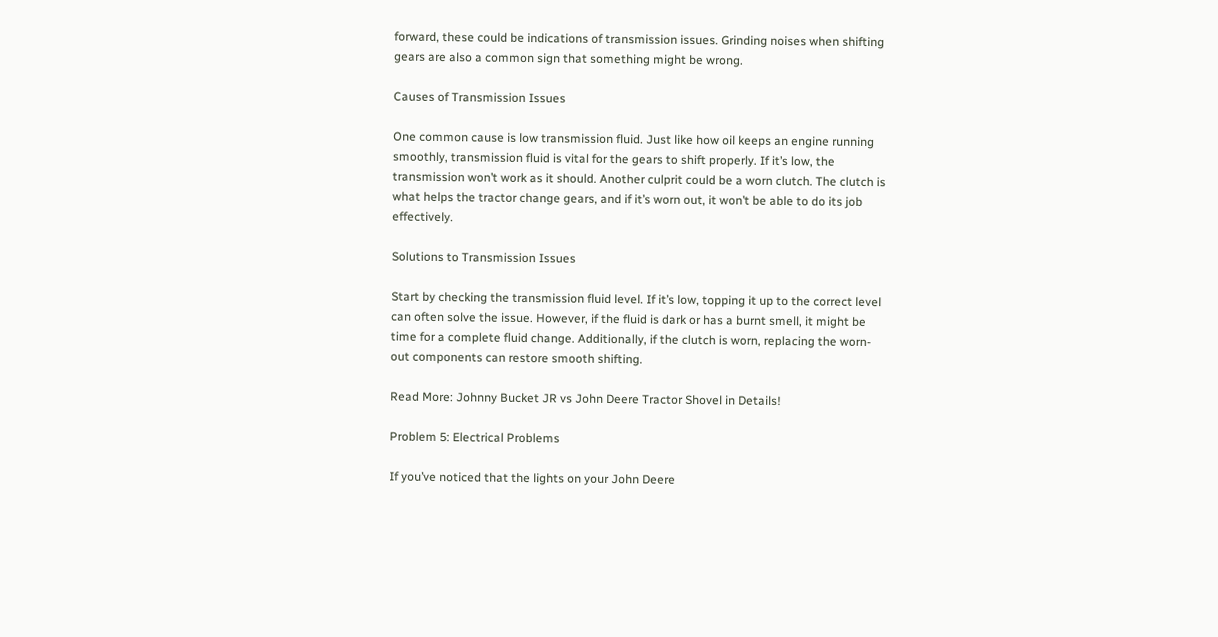forward, these could be indications of transmission issues. Grinding noises when shifting gears are also a common sign that something might be wrong.

Causes of Transmission Issues

One common cause is low transmission fluid. Just like how oil keeps an engine running smoothly, transmission fluid is vital for the gears to shift properly. If it’s low, the transmission won’t work as it should. Another culprit could be a worn clutch. The clutch is what helps the tractor change gears, and if it’s worn out, it won’t be able to do its job effectively.

Solutions to Transmission Issues

Start by checking the transmission fluid level. If it’s low, topping it up to the correct level can often solve the issue. However, if the fluid is dark or has a burnt smell, it might be time for a complete fluid change. Additionally, if the clutch is worn, replacing the worn-out components can restore smooth shifting.

Read More: Johnny Bucket JR vs John Deere Tractor Shovel in Details!

Problem 5: Electrical Problems

If you’ve noticed that the lights on your John Deere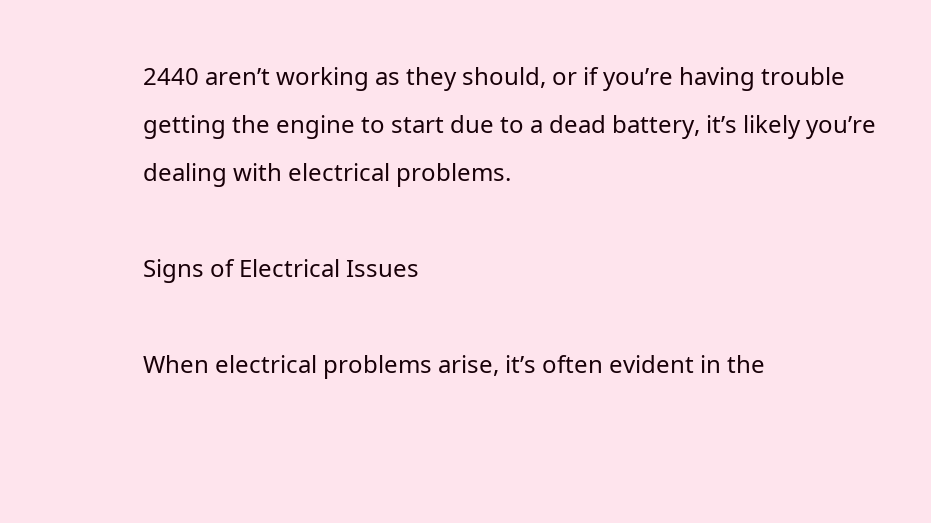2440 aren’t working as they should, or if you’re having trouble getting the engine to start due to a dead battery, it’s likely you’re dealing with electrical problems.

Signs of Electrical Issues

When electrical problems arise, it’s often evident in the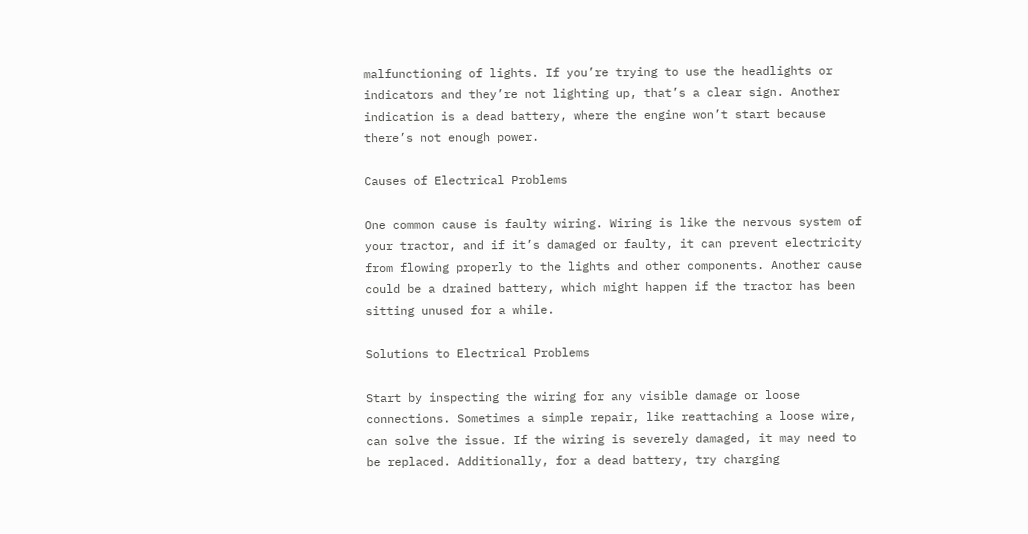malfunctioning of lights. If you’re trying to use the headlights or indicators and they’re not lighting up, that’s a clear sign. Another indication is a dead battery, where the engine won’t start because there’s not enough power.

Causes of Electrical Problems

One common cause is faulty wiring. Wiring is like the nervous system of your tractor, and if it’s damaged or faulty, it can prevent electricity from flowing properly to the lights and other components. Another cause could be a drained battery, which might happen if the tractor has been sitting unused for a while.

Solutions to Electrical Problems

Start by inspecting the wiring for any visible damage or loose connections. Sometimes a simple repair, like reattaching a loose wire, can solve the issue. If the wiring is severely damaged, it may need to be replaced. Additionally, for a dead battery, try charging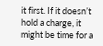it first. If it doesn’t hold a charge, it might be time for a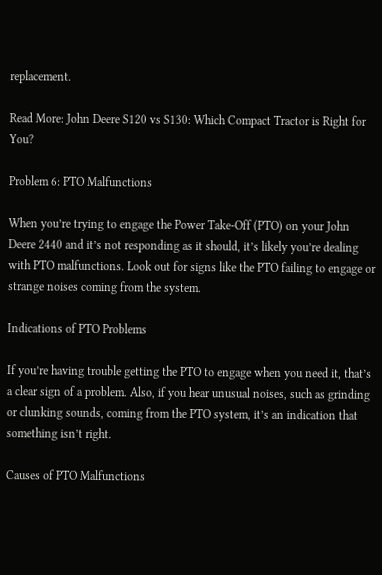replacement.

Read More: John Deere S120 vs S130: Which Compact Tractor is Right for You?

Problem 6: PTO Malfunctions

When you’re trying to engage the Power Take-Off (PTO) on your John Deere 2440 and it’s not responding as it should, it’s likely you’re dealing with PTO malfunctions. Look out for signs like the PTO failing to engage or strange noises coming from the system.

Indications of PTO Problems

If you’re having trouble getting the PTO to engage when you need it, that’s a clear sign of a problem. Also, if you hear unusual noises, such as grinding or clunking sounds, coming from the PTO system, it’s an indication that something isn’t right.

Causes of PTO Malfunctions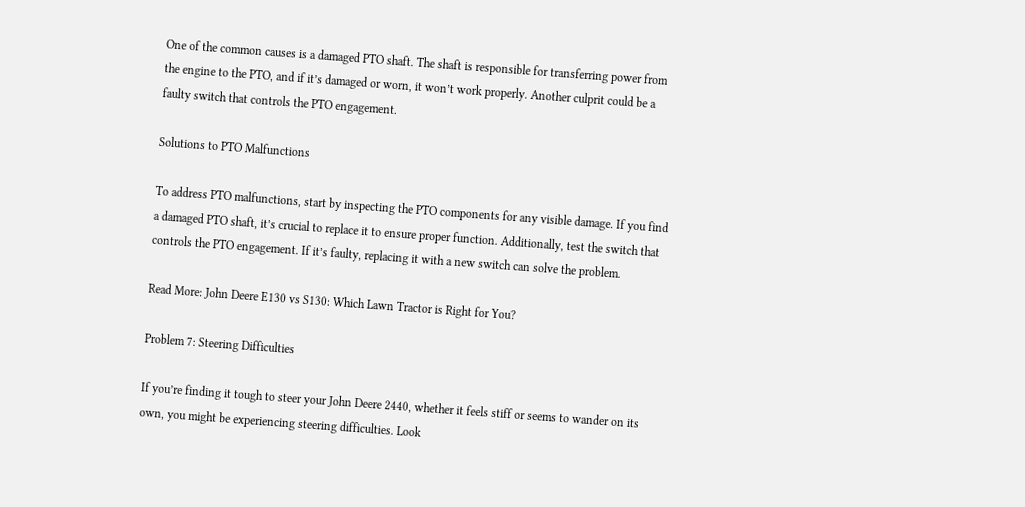One of the common causes is a damaged PTO shaft. The shaft is responsible for transferring power from the engine to the PTO, and if it’s damaged or worn, it won’t work properly. Another culprit could be a faulty switch that controls the PTO engagement.

Solutions to PTO Malfunctions

To address PTO malfunctions, start by inspecting the PTO components for any visible damage. If you find a damaged PTO shaft, it’s crucial to replace it to ensure proper function. Additionally, test the switch that controls the PTO engagement. If it’s faulty, replacing it with a new switch can solve the problem.

Read More: John Deere E130 vs S130: Which Lawn Tractor is Right for You?

Problem 7: Steering Difficulties

If you’re finding it tough to steer your John Deere 2440, whether it feels stiff or seems to wander on its own, you might be experiencing steering difficulties. Look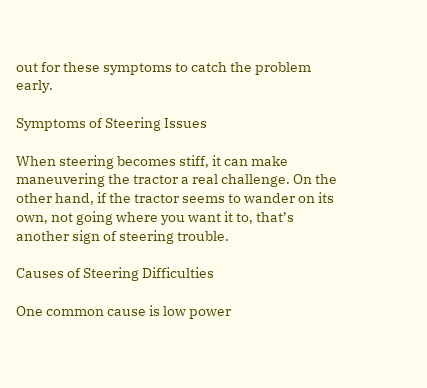out for these symptoms to catch the problem early.

Symptoms of Steering Issues

When steering becomes stiff, it can make maneuvering the tractor a real challenge. On the other hand, if the tractor seems to wander on its own, not going where you want it to, that’s another sign of steering trouble.

Causes of Steering Difficulties

One common cause is low power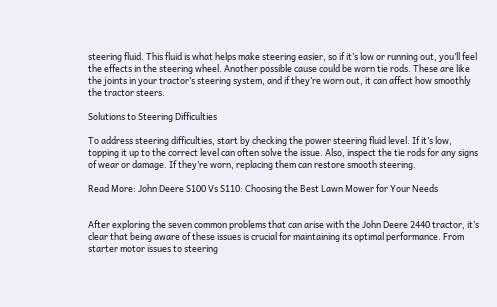steering fluid. This fluid is what helps make steering easier, so if it’s low or running out, you’ll feel the effects in the steering wheel. Another possible cause could be worn tie rods. These are like the joints in your tractor’s steering system, and if they’re worn out, it can affect how smoothly the tractor steers.

Solutions to Steering Difficulties

To address steering difficulties, start by checking the power steering fluid level. If it’s low, topping it up to the correct level can often solve the issue. Also, inspect the tie rods for any signs of wear or damage. If they’re worn, replacing them can restore smooth steering.

Read More: John Deere S100 Vs S110: Choosing the Best Lawn Mower for Your Needs


After exploring the seven common problems that can arise with the John Deere 2440 tractor, it’s clear that being aware of these issues is crucial for maintaining its optimal performance. From starter motor issues to steering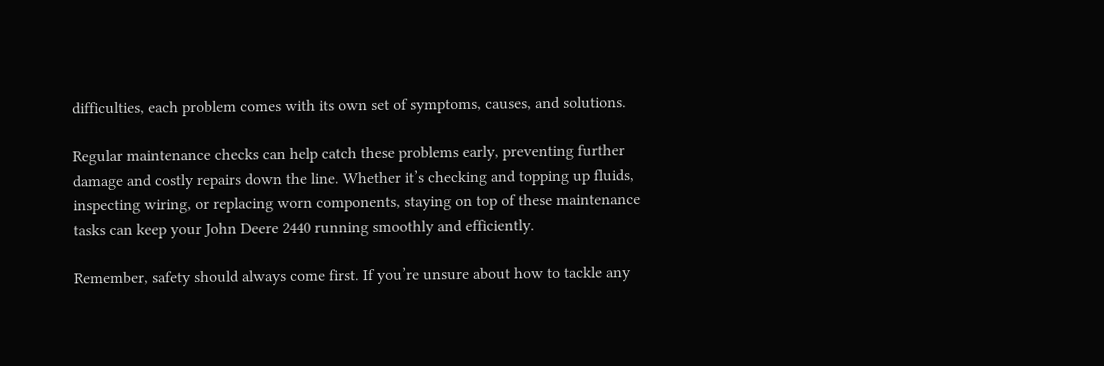difficulties, each problem comes with its own set of symptoms, causes, and solutions.

Regular maintenance checks can help catch these problems early, preventing further damage and costly repairs down the line. Whether it’s checking and topping up fluids, inspecting wiring, or replacing worn components, staying on top of these maintenance tasks can keep your John Deere 2440 running smoothly and efficiently.

Remember, safety should always come first. If you’re unsure about how to tackle any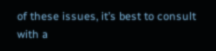of these issues, it’s best to consult with a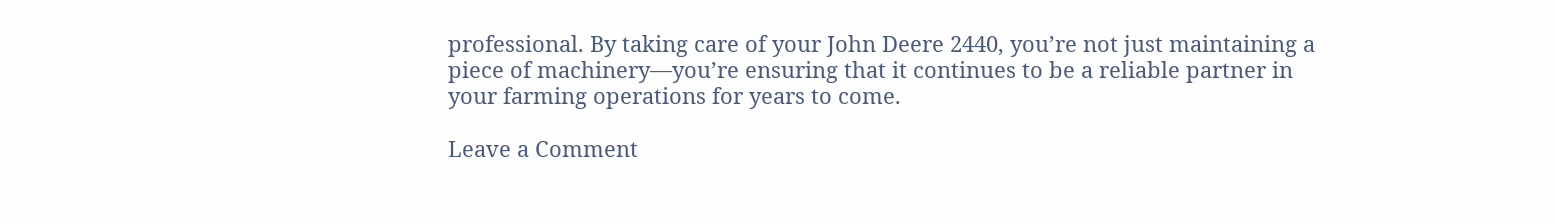professional. By taking care of your John Deere 2440, you’re not just maintaining a piece of machinery—you’re ensuring that it continues to be a reliable partner in your farming operations for years to come.

Leave a Comment